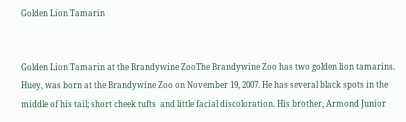Golden Lion Tamarin


Golden Lion Tamarin at the Brandywine ZooThe Brandywine Zoo has two golden lion tamarins. Huey, was born at the Brandywine Zoo on November 19, 2007. He has several black spots in the middle of his tail; short cheek tufts  and little facial discoloration. His brother, Armond Junior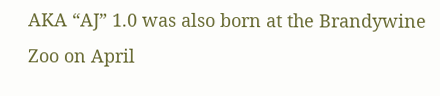AKA “AJ” 1.0 was also born at the Brandywine Zoo on April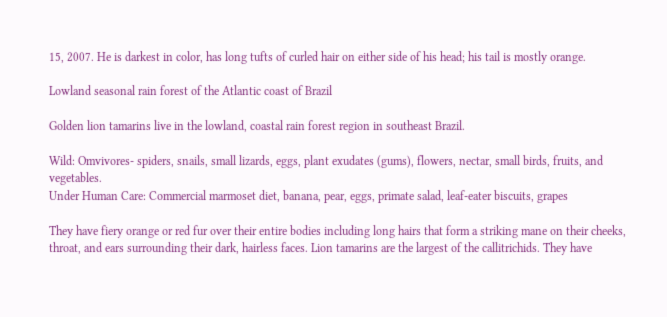15, 2007. He is darkest in color, has long tufts of curled hair on either side of his head; his tail is mostly orange.

Lowland seasonal rain forest of the Atlantic coast of Brazil

Golden lion tamarins live in the lowland, coastal rain forest region in southeast Brazil.

Wild: Omvivores- spiders, snails, small lizards, eggs, plant exudates (gums), flowers, nectar, small birds, fruits, and vegetables.
Under Human Care: Commercial marmoset diet, banana, pear, eggs, primate salad, leaf-eater biscuits, grapes

They have fiery orange or red fur over their entire bodies including long hairs that form a striking mane on their cheeks, throat, and ears surrounding their dark, hairless faces. Lion tamarins are the largest of the callitrichids. They have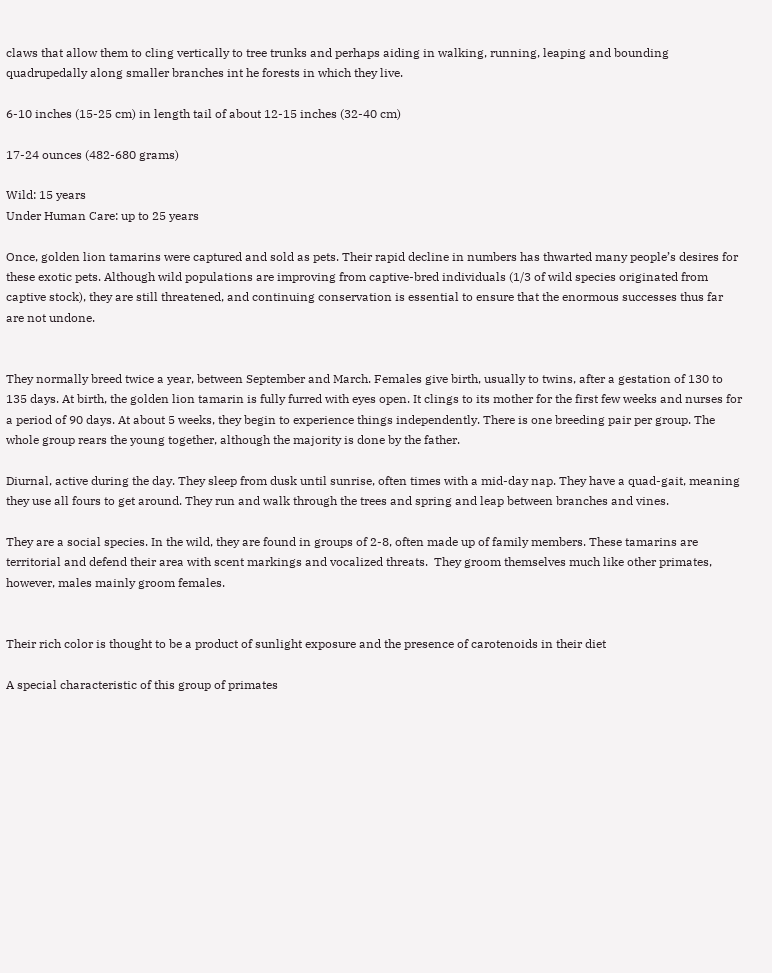claws that allow them to cling vertically to tree trunks and perhaps aiding in walking, running, leaping and bounding quadrupedally along smaller branches int he forests in which they live.

6-10 inches (15-25 cm) in length tail of about 12-15 inches (32-40 cm)

17-24 ounces (482-680 grams)

Wild: 15 years
Under Human Care: up to 25 years

Once, golden lion tamarins were captured and sold as pets. Their rapid decline in numbers has thwarted many people’s desires for these exotic pets. Although wild populations are improving from captive-bred individuals (1/3 of wild species originated from captive stock), they are still threatened, and continuing conservation is essential to ensure that the enormous successes thus far are not undone.


They normally breed twice a year, between September and March. Females give birth, usually to twins, after a gestation of 130 to 135 days. At birth, the golden lion tamarin is fully furred with eyes open. It clings to its mother for the first few weeks and nurses for a period of 90 days. At about 5 weeks, they begin to experience things independently. There is one breeding pair per group. The whole group rears the young together, although the majority is done by the father.

Diurnal, active during the day. They sleep from dusk until sunrise, often times with a mid-day nap. They have a quad-gait, meaning they use all fours to get around. They run and walk through the trees and spring and leap between branches and vines.

They are a social species. In the wild, they are found in groups of 2-8, often made up of family members. These tamarins are territorial and defend their area with scent markings and vocalized threats.  They groom themselves much like other primates, however, males mainly groom females.


Their rich color is thought to be a product of sunlight exposure and the presence of carotenoids in their diet

A special characteristic of this group of primates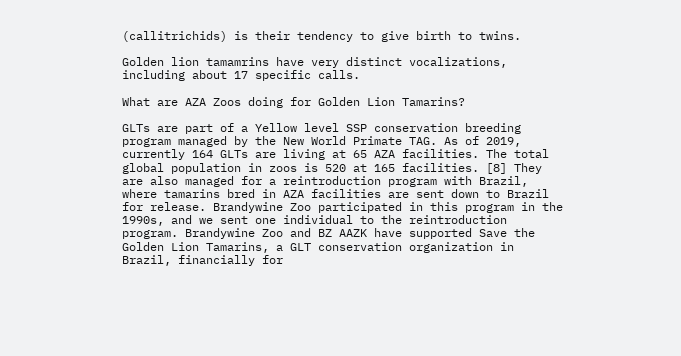(callitrichids) is their tendency to give birth to twins.

Golden lion tamamrins have very distinct vocalizations, including about 17 specific calls.

What are AZA Zoos doing for Golden Lion Tamarins?

GLTs are part of a Yellow level SSP conservation breeding program managed by the New World Primate TAG. As of 2019, currently 164 GLTs are living at 65 AZA facilities. The total global population in zoos is 520 at 165 facilities. [8] They are also managed for a reintroduction program with Brazil, where tamarins bred in AZA facilities are sent down to Brazil for release. Brandywine Zoo participated in this program in the 1990s, and we sent one individual to the reintroduction program. Brandywine Zoo and BZ AAZK have supported Save the Golden Lion Tamarins, a GLT conservation organization in Brazil, financially for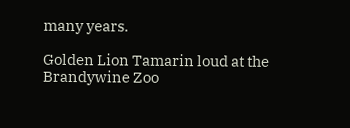many years.

Golden Lion Tamarin loud at the Brandywine Zoo